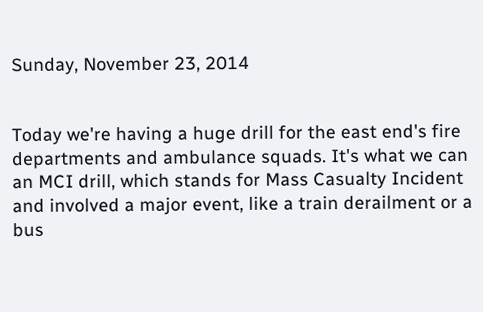Sunday, November 23, 2014


Today we're having a huge drill for the east end's fire departments and ambulance squads. It's what we can an MCI drill, which stands for Mass Casualty Incident and involved a major event, like a train derailment or a bus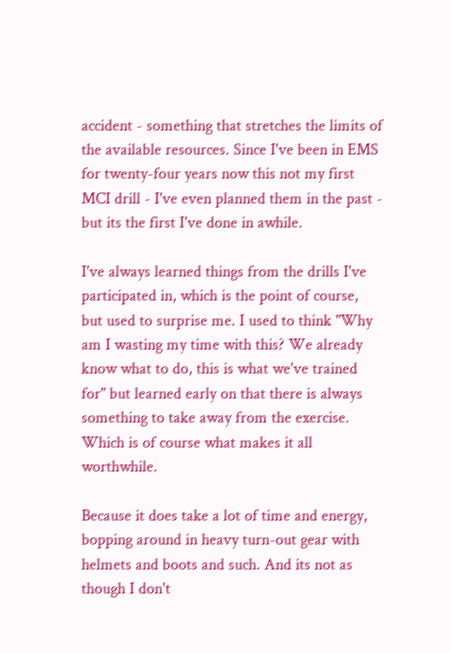accident - something that stretches the limits of the available resources. Since I've been in EMS for twenty-four years now this not my first MCI drill - I've even planned them in the past - but its the first I've done in awhile.

I've always learned things from the drills I've participated in, which is the point of course, but used to surprise me. I used to think "Why am I wasting my time with this? We already know what to do, this is what we've trained for" but learned early on that there is always something to take away from the exercise. Which is of course what makes it all worthwhile.

Because it does take a lot of time and energy, bopping around in heavy turn-out gear with helmets and boots and such. And its not as though I don't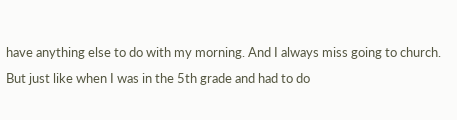have anything else to do with my morning. And I always miss going to church. But just like when I was in the 5th grade and had to do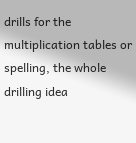drills for the multiplication tables or spelling, the whole drilling idea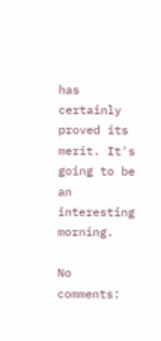has certainly proved its merit. It's going to be an interesting morning.

No comments: